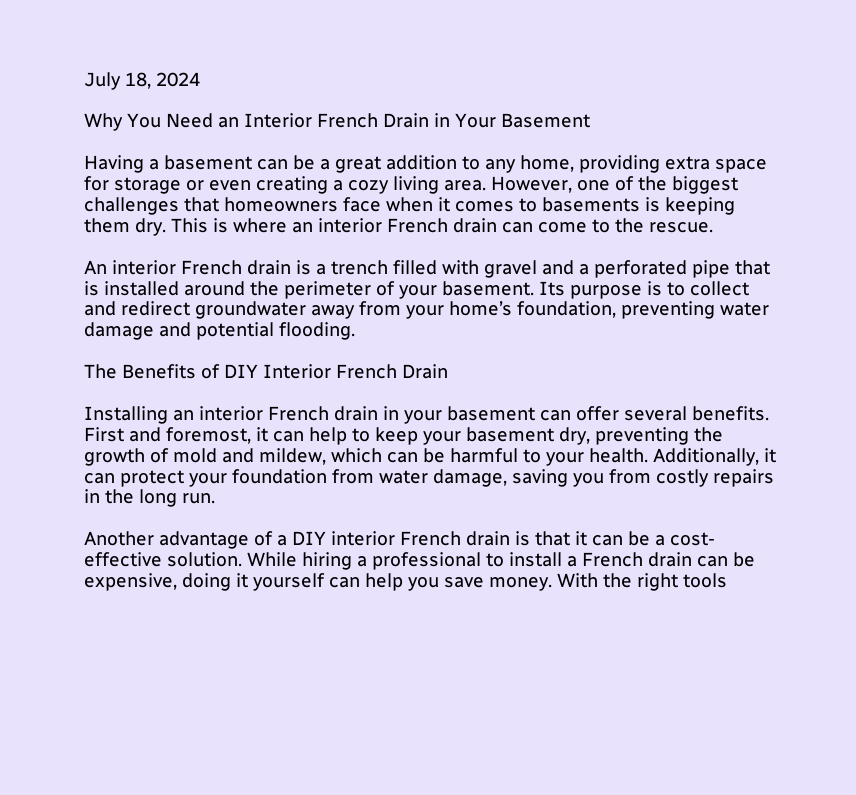July 18, 2024

Why You Need an Interior French Drain in Your Basement

Having a basement can be a great addition to any home, providing extra space for storage or even creating a cozy living area. However, one of the biggest challenges that homeowners face when it comes to basements is keeping them dry. This is where an interior French drain can come to the rescue.

An interior French drain is a trench filled with gravel and a perforated pipe that is installed around the perimeter of your basement. Its purpose is to collect and redirect groundwater away from your home’s foundation, preventing water damage and potential flooding.

The Benefits of DIY Interior French Drain

Installing an interior French drain in your basement can offer several benefits. First and foremost, it can help to keep your basement dry, preventing the growth of mold and mildew, which can be harmful to your health. Additionally, it can protect your foundation from water damage, saving you from costly repairs in the long run.

Another advantage of a DIY interior French drain is that it can be a cost-effective solution. While hiring a professional to install a French drain can be expensive, doing it yourself can help you save money. With the right tools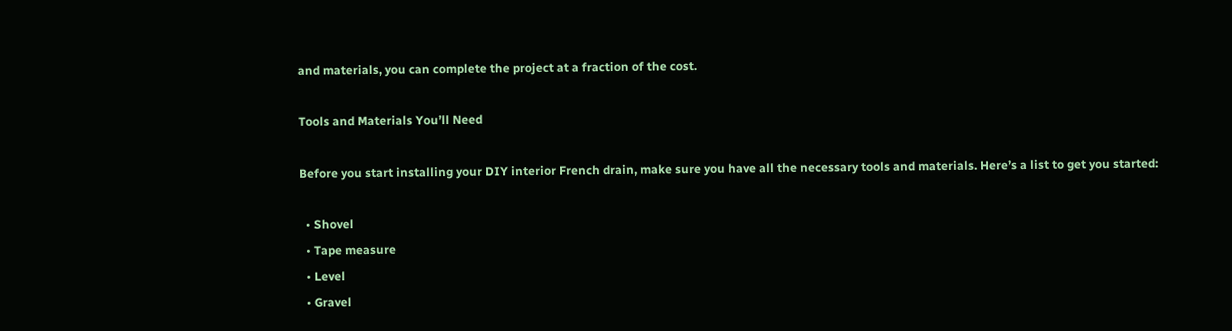and materials, you can complete the project at a fraction of the cost.

Tools and Materials You’ll Need

Before you start installing your DIY interior French drain, make sure you have all the necessary tools and materials. Here’s a list to get you started:

  • Shovel
  • Tape measure
  • Level
  • Gravel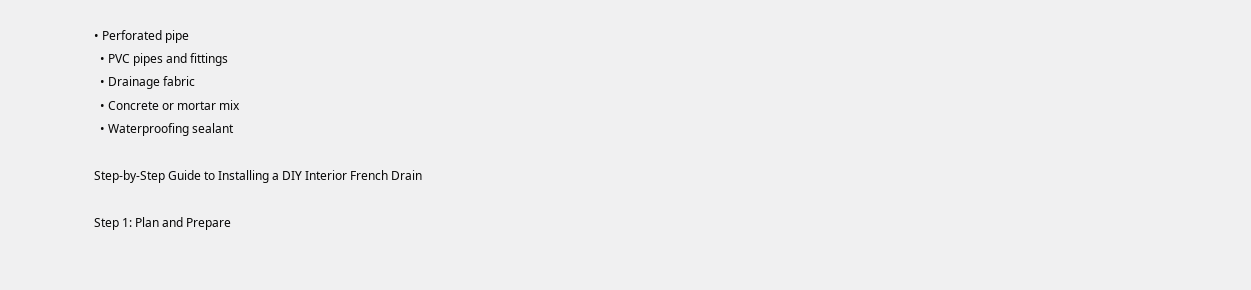• Perforated pipe
  • PVC pipes and fittings
  • Drainage fabric
  • Concrete or mortar mix
  • Waterproofing sealant

Step-by-Step Guide to Installing a DIY Interior French Drain

Step 1: Plan and Prepare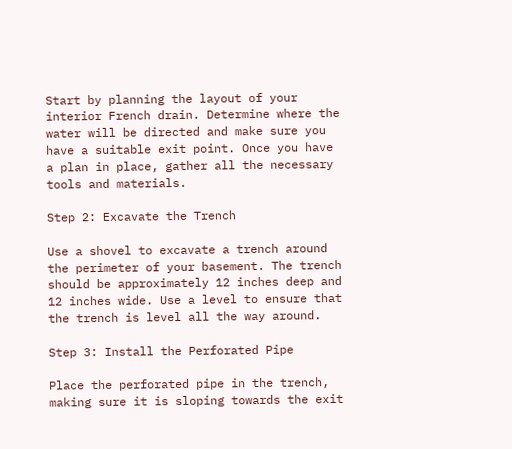Start by planning the layout of your interior French drain. Determine where the water will be directed and make sure you have a suitable exit point. Once you have a plan in place, gather all the necessary tools and materials.

Step 2: Excavate the Trench

Use a shovel to excavate a trench around the perimeter of your basement. The trench should be approximately 12 inches deep and 12 inches wide. Use a level to ensure that the trench is level all the way around.

Step 3: Install the Perforated Pipe

Place the perforated pipe in the trench, making sure it is sloping towards the exit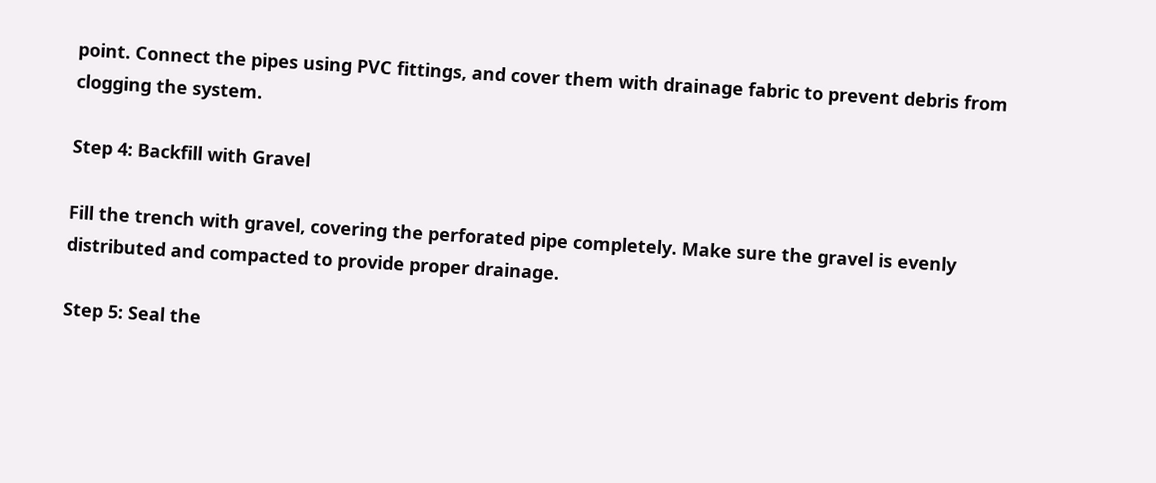point. Connect the pipes using PVC fittings, and cover them with drainage fabric to prevent debris from clogging the system.

Step 4: Backfill with Gravel

Fill the trench with gravel, covering the perforated pipe completely. Make sure the gravel is evenly distributed and compacted to provide proper drainage.

Step 5: Seal the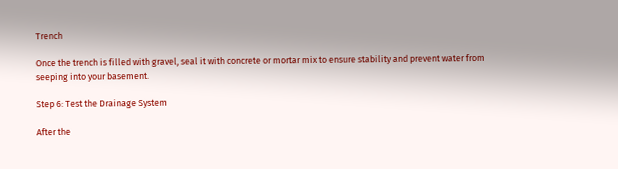Trench

Once the trench is filled with gravel, seal it with concrete or mortar mix to ensure stability and prevent water from seeping into your basement.

Step 6: Test the Drainage System

After the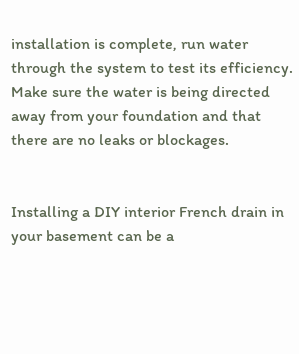installation is complete, run water through the system to test its efficiency. Make sure the water is being directed away from your foundation and that there are no leaks or blockages.


Installing a DIY interior French drain in your basement can be a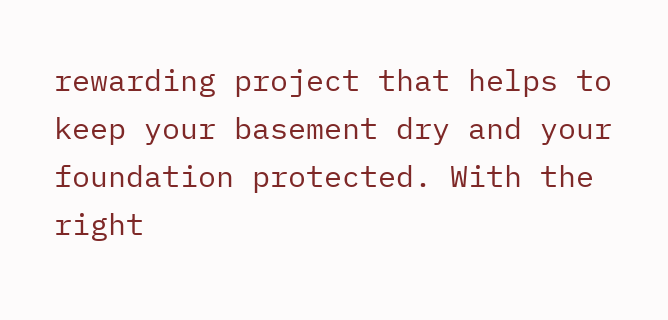rewarding project that helps to keep your basement dry and your foundation protected. With the right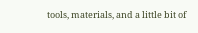tools, materials, and a little bit of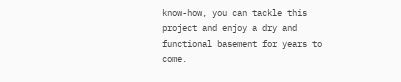know-how, you can tackle this project and enjoy a dry and functional basement for years to come.